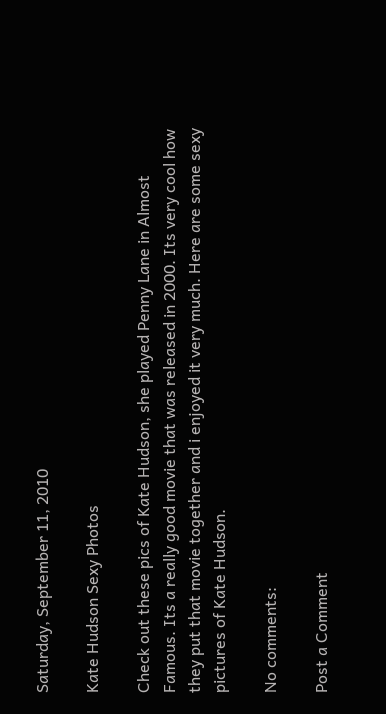Saturday, September 11, 2010

Kate Hudson Sexy Photos

Check out these pics of Kate Hudson, she played Penny Lane in Almost Famous. Its a really good movie that was released in 2000. Its very cool how they put that movie together and i enjoyed it very much. Here are some sexy pictures of Kate Hudson.

No comments:

Post a Comment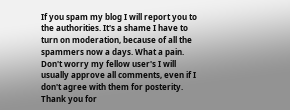If you spam my blog I will report you to the authorities. It's a shame I have to turn on moderation, because of all the spammers now a days. What a pain. Don't worry my fellow user's I will usually approve all comments, even if I don't agree with them for posterity. Thank you for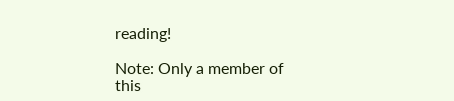reading!

Note: Only a member of this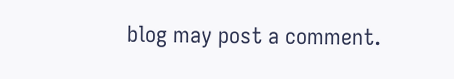blog may post a comment.